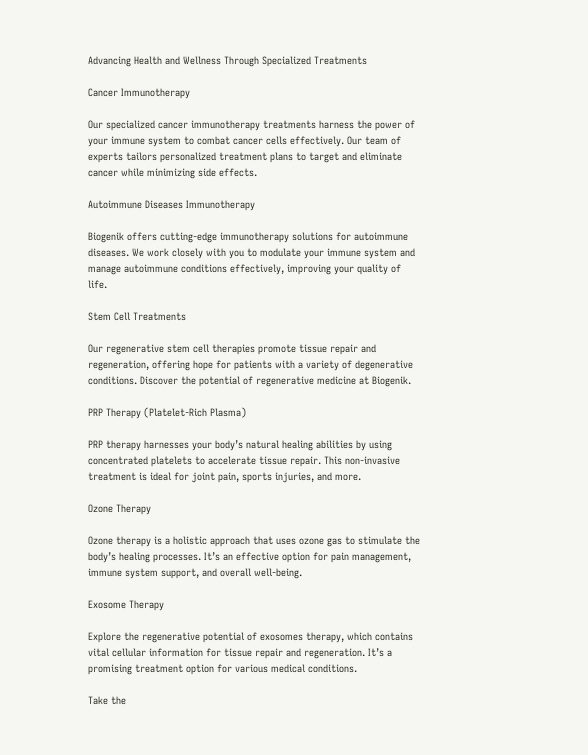Advancing Health and Wellness Through Specialized Treatments

Cancer Immunotherapy

Our specialized cancer immunotherapy treatments harness the power of your immune system to combat cancer cells effectively. Our team of experts tailors personalized treatment plans to target and eliminate cancer while minimizing side effects.

Autoimmune Diseases Immunotherapy

Biogenik offers cutting-edge immunotherapy solutions for autoimmune diseases. We work closely with you to modulate your immune system and manage autoimmune conditions effectively, improving your quality of life.

Stem Cell Treatments

Our regenerative stem cell therapies promote tissue repair and regeneration, offering hope for patients with a variety of degenerative conditions. Discover the potential of regenerative medicine at Biogenik.

PRP Therapy (Platelet-Rich Plasma)

PRP therapy harnesses your body’s natural healing abilities by using concentrated platelets to accelerate tissue repair. This non-invasive treatment is ideal for joint pain, sports injuries, and more.

Ozone Therapy

Ozone therapy is a holistic approach that uses ozone gas to stimulate the body’s healing processes. It’s an effective option for pain management, immune system support, and overall well-being.

Exosome Therapy

Explore the regenerative potential of exosomes therapy, which contains vital cellular information for tissue repair and regeneration. It’s a promising treatment option for various medical conditions.

Take the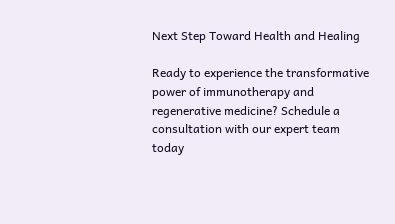Next Step Toward Health and Healing

Ready to experience the transformative power of immunotherapy and regenerative medicine? Schedule a consultation with our expert team today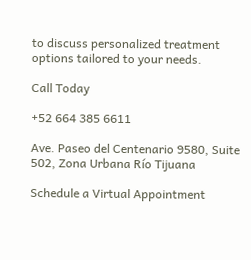to discuss personalized treatment options tailored to your needs.

Call Today

+52 664 385 6611

Ave. Paseo del Centenario 9580, Suite 502, Zona Urbana Río Tijuana

Schedule a Virtual Appointment